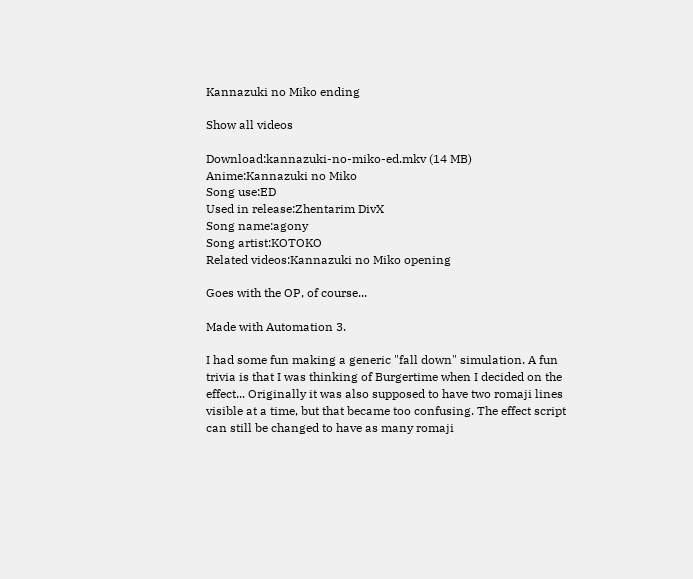Kannazuki no Miko ending

Show all videos

Download:kannazuki-no-miko-ed.mkv (14 MB)
Anime:Kannazuki no Miko
Song use:ED
Used in release:Zhentarim DivX
Song name:agony
Song artist:KOTOKO
Related videos:Kannazuki no Miko opening

Goes with the OP, of course...

Made with Automation 3.

I had some fun making a generic "fall down" simulation. A fun trivia is that I was thinking of Burgertime when I decided on the effect... Originally it was also supposed to have two romaji lines visible at a time, but that became too confusing. The effect script can still be changed to have as many romaji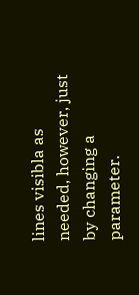lines visibla as needed, however, just by changing a parameter.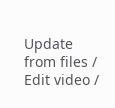Update from files / Edit video /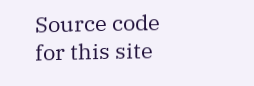Source code for this site